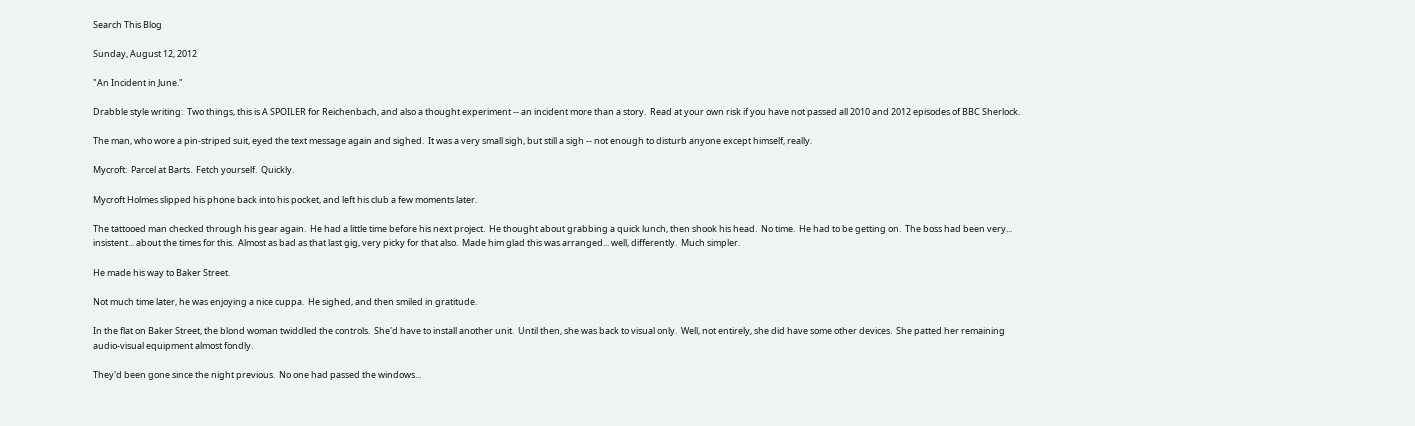Search This Blog

Sunday, August 12, 2012

"An Incident in June."

Drabble style writing:  Two things, this is A SPOILER for Reichenbach, and also a thought experiment -- an incident more than a story.  Read at your own risk if you have not passed all 2010 and 2012 episodes of BBC Sherlock.

The man, who wore a pin-striped suit, eyed the text message again and sighed.  It was a very small sigh, but still a sigh -- not enough to disturb anyone except himself, really.

Mycroft:  Parcel at Barts.  Fetch yourself.  Quickly.

Mycroft Holmes slipped his phone back into his pocket, and left his club a few moments later.

The tattooed man checked through his gear again.  He had a little time before his next project.  He thought about grabbing a quick lunch, then shook his head.  No time.  He had to be getting on.  The boss had been very... insistent... about the times for this.  Almost as bad as that last gig, very picky for that also.  Made him glad this was arranged... well, differently.  Much simpler.

He made his way to Baker Street.

Not much time later, he was enjoying a nice cuppa.  He sighed, and then smiled in gratitude.

In the flat on Baker Street, the blond woman twiddled the controls.  She'd have to install another unit.  Until then, she was back to visual only.  Well, not entirely, she did have some other devices.  She patted her remaining audio-visual equipment almost fondly.

They'd been gone since the night previous.  No one had passed the windows...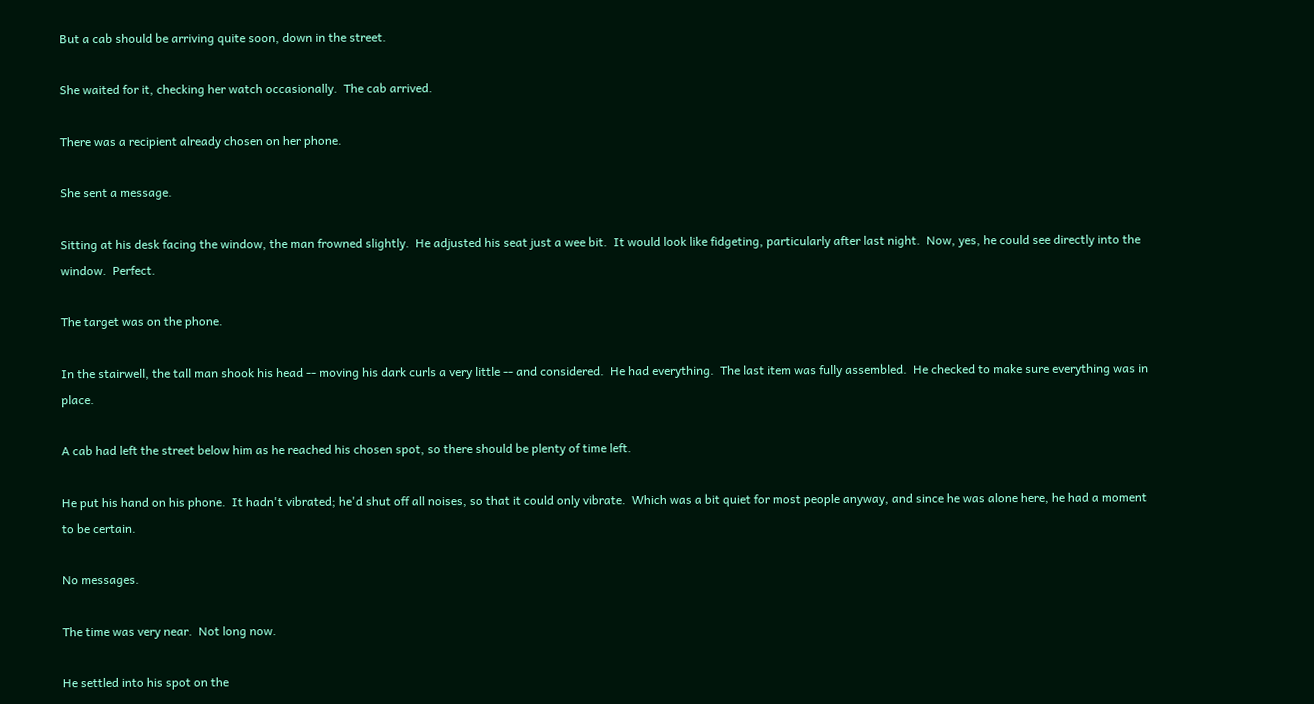But a cab should be arriving quite soon, down in the street.

She waited for it, checking her watch occasionally.  The cab arrived.

There was a recipient already chosen on her phone.

She sent a message.

Sitting at his desk facing the window, the man frowned slightly.  He adjusted his seat just a wee bit.  It would look like fidgeting, particularly after last night.  Now, yes, he could see directly into the window.  Perfect.

The target was on the phone.

In the stairwell, the tall man shook his head -- moving his dark curls a very little -- and considered.  He had everything.  The last item was fully assembled.  He checked to make sure everything was in place.

A cab had left the street below him as he reached his chosen spot, so there should be plenty of time left.

He put his hand on his phone.  It hadn't vibrated; he'd shut off all noises, so that it could only vibrate.  Which was a bit quiet for most people anyway, and since he was alone here, he had a moment to be certain.

No messages.

The time was very near.  Not long now.

He settled into his spot on the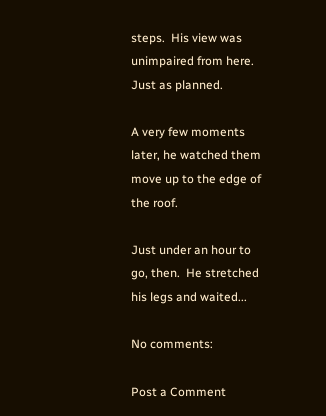steps.  His view was unimpaired from here.  Just as planned.

A very few moments later, he watched them move up to the edge of the roof.

Just under an hour to go, then.  He stretched his legs and waited...

No comments:

Post a Comment